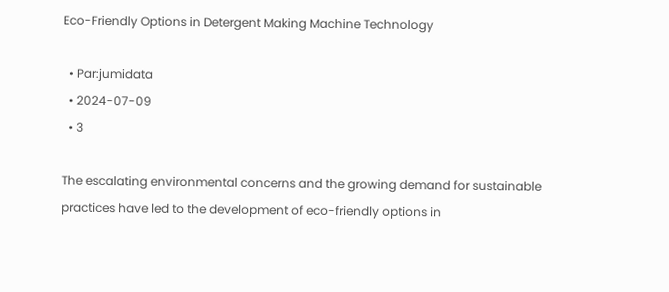Eco-Friendly Options in Detergent Making Machine Technology

  • Par:jumidata
  • 2024-07-09
  • 3

The escalating environmental concerns and the growing demand for sustainable practices have led to the development of eco-friendly options in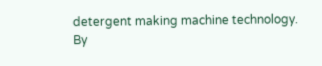detergent making machine technology. By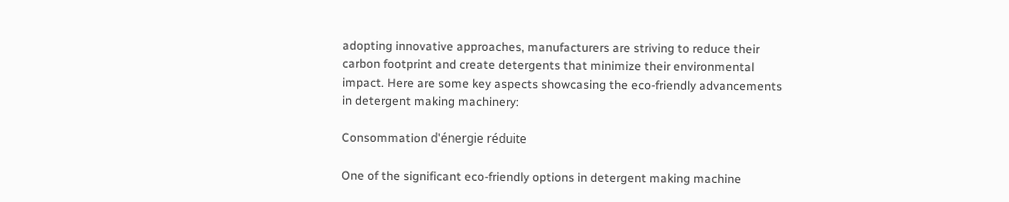adopting innovative approaches, manufacturers are striving to reduce their carbon footprint and create detergents that minimize their environmental impact. Here are some key aspects showcasing the eco-friendly advancements in detergent making machinery:

Consommation d'énergie réduite

One of the significant eco-friendly options in detergent making machine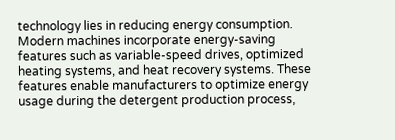technology lies in reducing energy consumption. Modern machines incorporate energy-saving features such as variable-speed drives, optimized heating systems, and heat recovery systems. These features enable manufacturers to optimize energy usage during the detergent production process,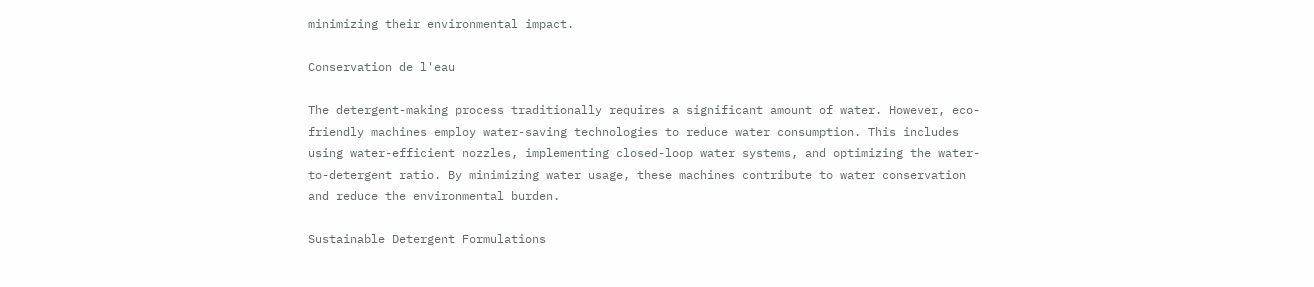minimizing their environmental impact.

Conservation de l'eau

The detergent-making process traditionally requires a significant amount of water. However, eco-friendly machines employ water-saving technologies to reduce water consumption. This includes using water-efficient nozzles, implementing closed-loop water systems, and optimizing the water-to-detergent ratio. By minimizing water usage, these machines contribute to water conservation and reduce the environmental burden.

Sustainable Detergent Formulations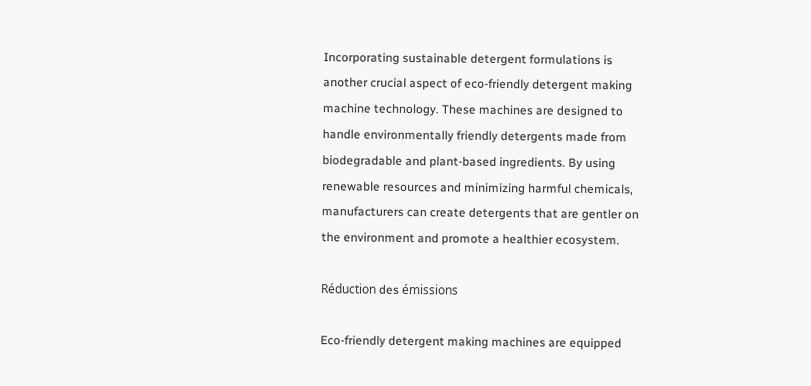Incorporating sustainable detergent formulations is another crucial aspect of eco-friendly detergent making machine technology. These machines are designed to handle environmentally friendly detergents made from biodegradable and plant-based ingredients. By using renewable resources and minimizing harmful chemicals, manufacturers can create detergents that are gentler on the environment and promote a healthier ecosystem.

Réduction des émissions

Eco-friendly detergent making machines are equipped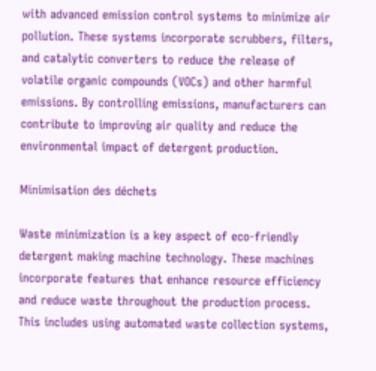with advanced emission control systems to minimize air pollution. These systems incorporate scrubbers, filters, and catalytic converters to reduce the release of volatile organic compounds (VOCs) and other harmful emissions. By controlling emissions, manufacturers can contribute to improving air quality and reduce the environmental impact of detergent production.

Minimisation des déchets

Waste minimization is a key aspect of eco-friendly detergent making machine technology. These machines incorporate features that enhance resource efficiency and reduce waste throughout the production process. This includes using automated waste collection systems,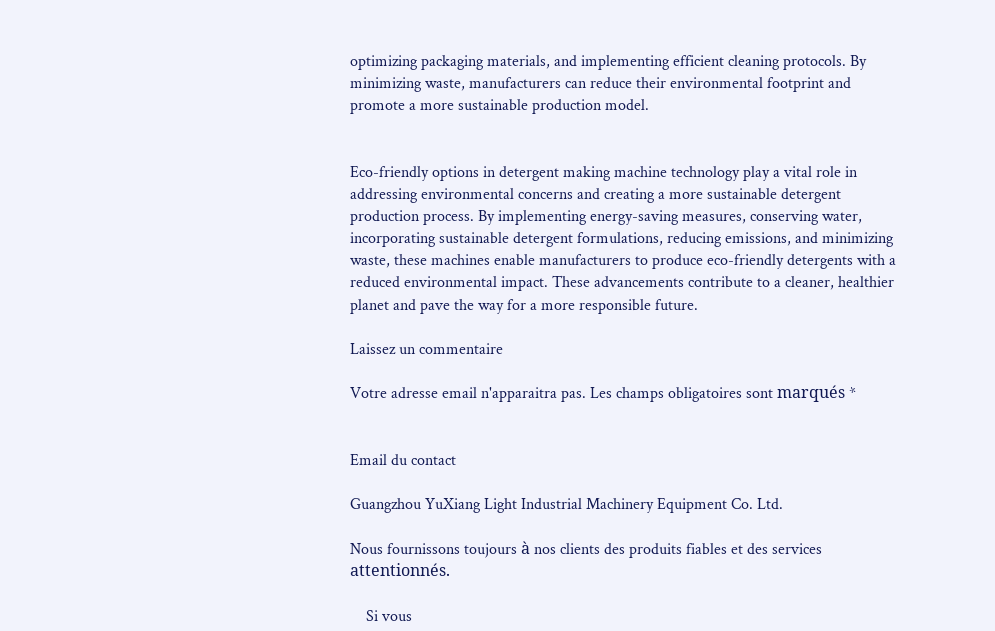optimizing packaging materials, and implementing efficient cleaning protocols. By minimizing waste, manufacturers can reduce their environmental footprint and promote a more sustainable production model.


Eco-friendly options in detergent making machine technology play a vital role in addressing environmental concerns and creating a more sustainable detergent production process. By implementing energy-saving measures, conserving water, incorporating sustainable detergent formulations, reducing emissions, and minimizing waste, these machines enable manufacturers to produce eco-friendly detergents with a reduced environmental impact. These advancements contribute to a cleaner, healthier planet and pave the way for a more responsible future.

Laissez un commentaire

Votre adresse email n'apparaitra pas. Les champs obligatoires sont marqués *


Email du contact

Guangzhou YuXiang Light Industrial Machinery Equipment Co. Ltd.

Nous fournissons toujours à nos clients des produits fiables et des services attentionnés.

    Si vous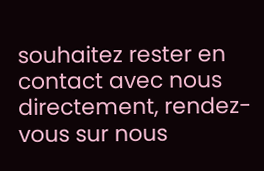souhaitez rester en contact avec nous directement, rendez-vous sur nous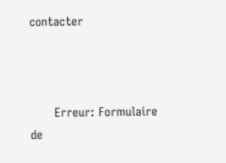contacter



      Erreur: Formulaire de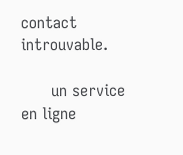contact introuvable.

      un service en ligne